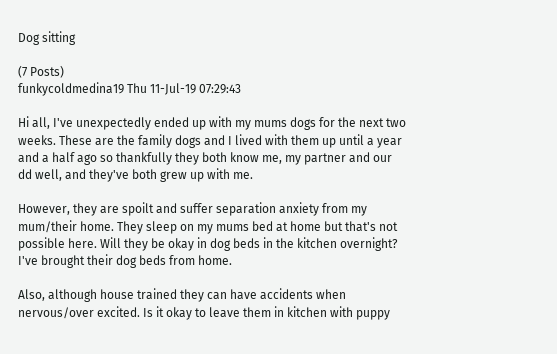Dog sitting

(7 Posts)
funkycoldmedina19 Thu 11-Jul-19 07:29:43

Hi all, I've unexpectedly ended up with my mums dogs for the next two weeks. These are the family dogs and I lived with them up until a year and a half ago so thankfully they both know me, my partner and our dd well, and they've both grew up with me.

However, they are spoilt and suffer separation anxiety from my mum/their home. They sleep on my mums bed at home but that's not possible here. Will they be okay in dog beds in the kitchen overnight? I've brought their dog beds from home.

Also, although house trained they can have accidents when nervous/over excited. Is it okay to leave them in kitchen with puppy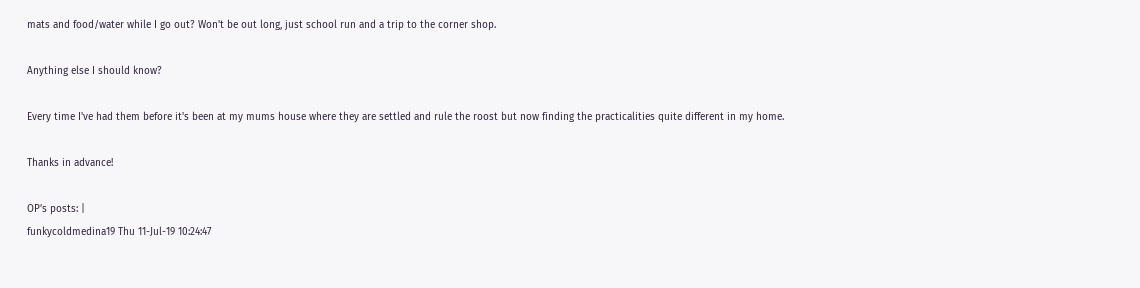mats and food/water while I go out? Won't be out long, just school run and a trip to the corner shop.

Anything else I should know?

Every time I've had them before it's been at my mums house where they are settled and rule the roost but now finding the practicalities quite different in my home.

Thanks in advance!

OP’s posts: |
funkycoldmedina19 Thu 11-Jul-19 10:24:47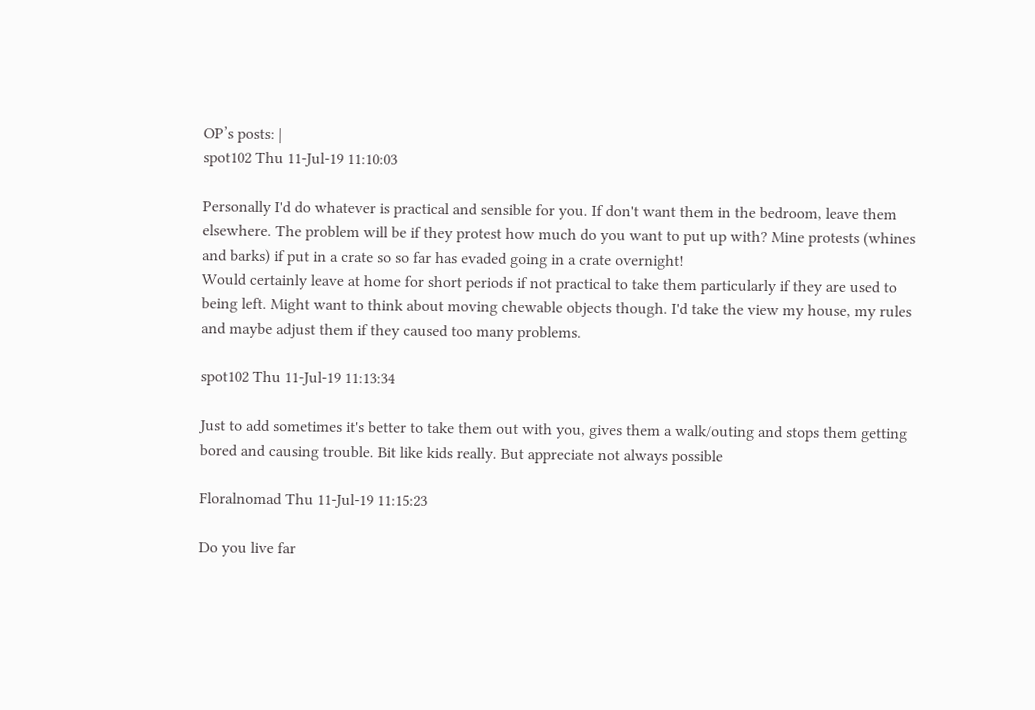OP’s posts: |
spot102 Thu 11-Jul-19 11:10:03

Personally I'd do whatever is practical and sensible for you. If don't want them in the bedroom, leave them elsewhere. The problem will be if they protest how much do you want to put up with? Mine protests (whines and barks) if put in a crate so so far has evaded going in a crate overnight!
Would certainly leave at home for short periods if not practical to take them particularly if they are used to being left. Might want to think about moving chewable objects though. I'd take the view my house, my rules and maybe adjust them if they caused too many problems.

spot102 Thu 11-Jul-19 11:13:34

Just to add sometimes it's better to take them out with you, gives them a walk/outing and stops them getting bored and causing trouble. Bit like kids really. But appreciate not always possible

Floralnomad Thu 11-Jul-19 11:15:23

Do you live far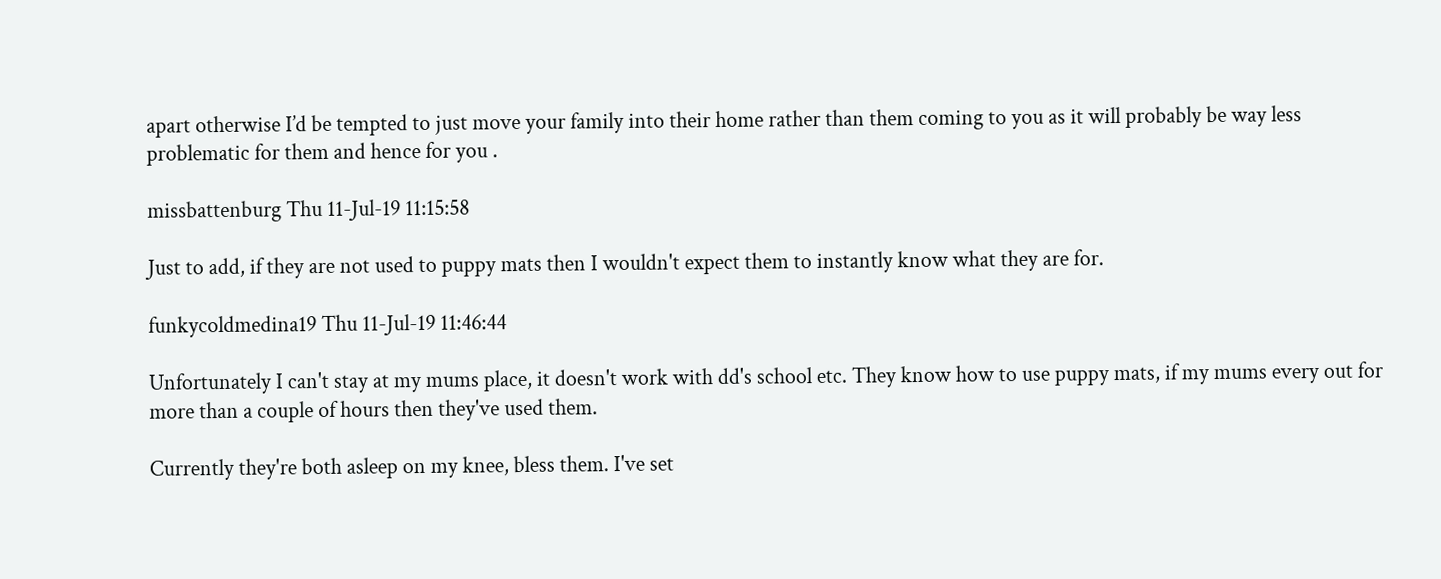apart otherwise I’d be tempted to just move your family into their home rather than them coming to you as it will probably be way less problematic for them and hence for you .

missbattenburg Thu 11-Jul-19 11:15:58

Just to add, if they are not used to puppy mats then I wouldn't expect them to instantly know what they are for.

funkycoldmedina19 Thu 11-Jul-19 11:46:44

Unfortunately I can't stay at my mums place, it doesn't work with dd's school etc. They know how to use puppy mats, if my mums every out for more than a couple of hours then they've used them.

Currently they're both asleep on my knee, bless them. I've set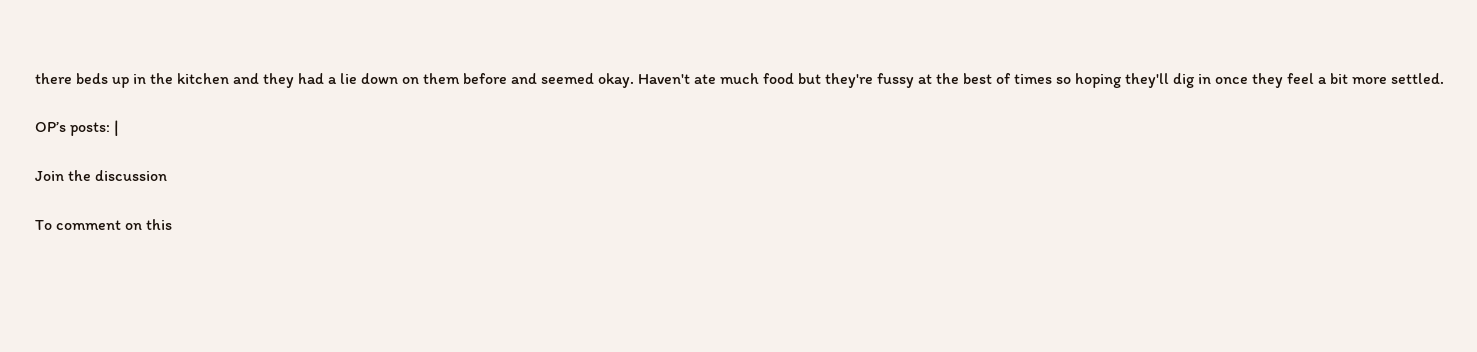there beds up in the kitchen and they had a lie down on them before and seemed okay. Haven't ate much food but they're fussy at the best of times so hoping they'll dig in once they feel a bit more settled.

OP’s posts: |

Join the discussion

To comment on this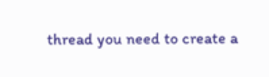thread you need to create a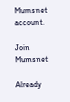Mumsnet account.

Join Mumsnet

Already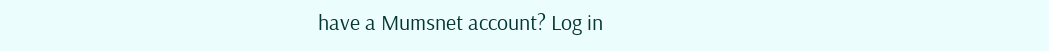have a Mumsnet account? Log in